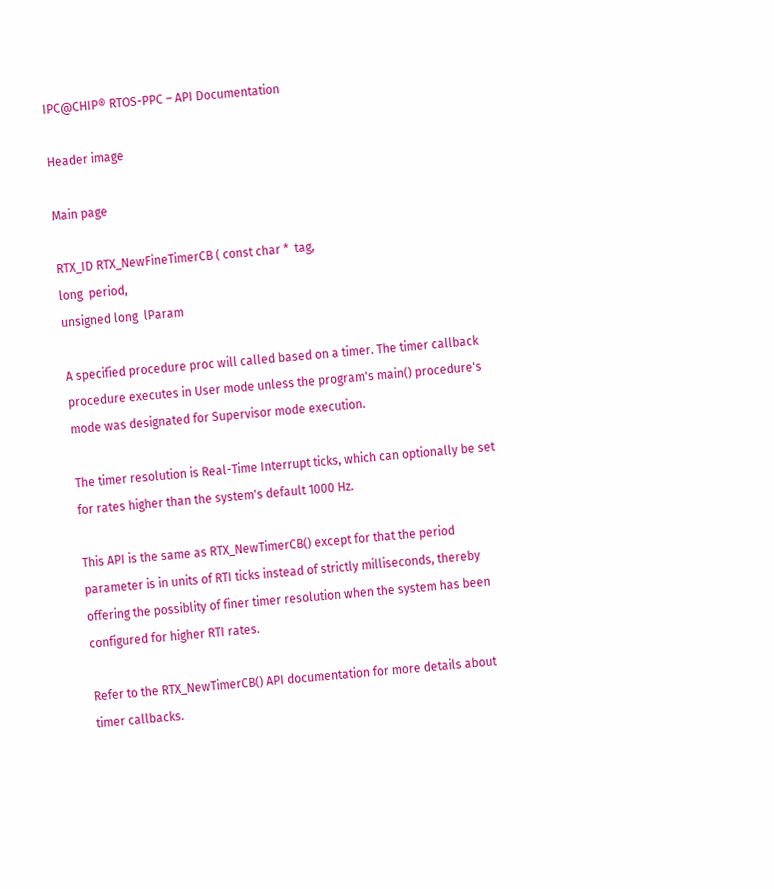IPC@CHIP® RTOS-PPC – API Documentation

Header image

Main page

RTX_ID RTX_NewFineTimerCB ( const char *  tag,
long  period,
unsigned long  lParam

A specified procedure proc will called based on a timer. The timer callback procedure executes in User mode unless the program's main() procedure's mode was designated for Supervisor mode execution.

The timer resolution is Real-Time Interrupt ticks, which can optionally be set for rates higher than the system's default 1000 Hz.

This API is the same as RTX_NewTimerCB() except for that the period parameter is in units of RTI ticks instead of strictly milliseconds, thereby offering the possiblity of finer timer resolution when the system has been configured for higher RTI rates.

Refer to the RTX_NewTimerCB() API documentation for more details about timer callbacks.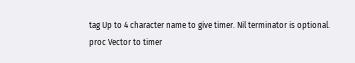tag Up to 4 character name to give timer. Nil terminator is optional.
proc Vector to timer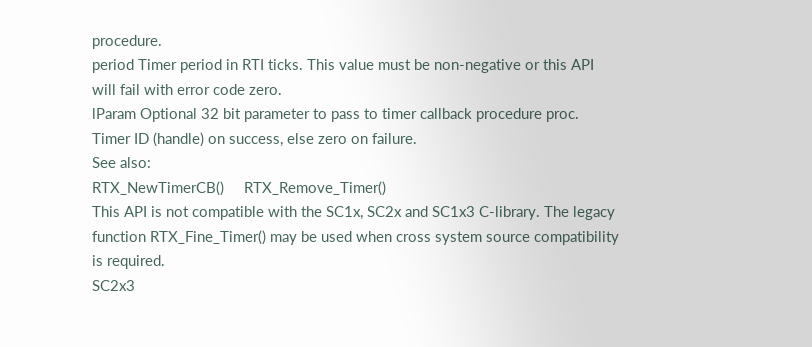procedure.
period Timer period in RTI ticks. This value must be non-negative or this API will fail with error code zero.
lParam Optional 32 bit parameter to pass to timer callback procedure proc.
Timer ID (handle) on success, else zero on failure.
See also:
RTX_NewTimerCB()     RTX_Remove_Timer()
This API is not compatible with the SC1x, SC2x and SC1x3 C-library. The legacy function RTX_Fine_Timer() may be used when cross system source compatibility is required.
SC2x3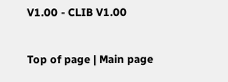V1.00 - CLIB V1.00

Top of page | Main page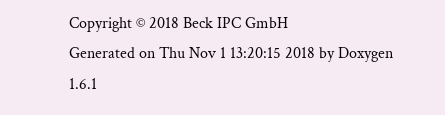Copyright © 2018 Beck IPC GmbH
Generated on Thu Nov 1 13:20:15 2018 by Doxygen 1.6.1